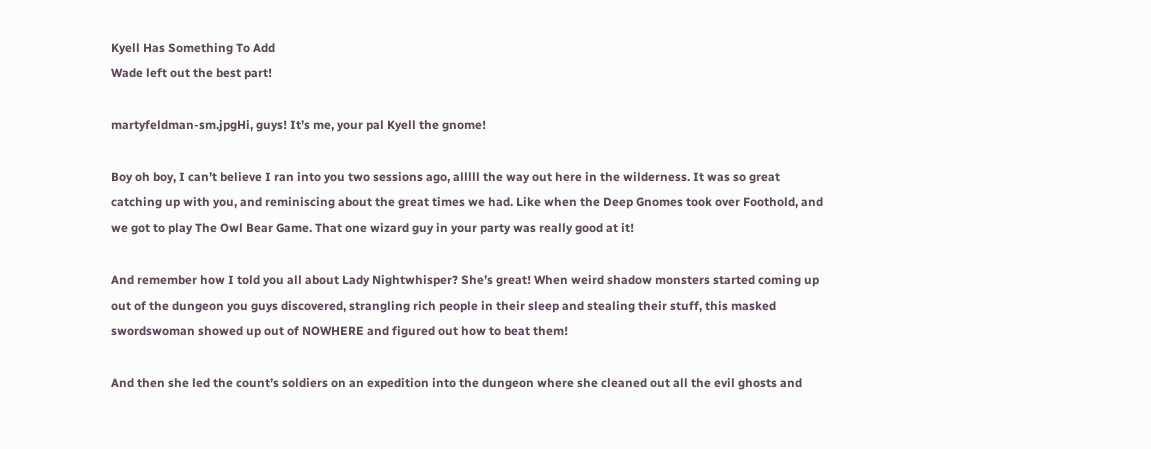Kyell Has Something To Add
Wade left out the best part!

martyfeldman-sm.jpgHi, guys! It’s me, your pal Kyell the gnome!

Boy oh boy, I can’t believe I ran into you two sessions ago, alllll the way out here in the wilderness. It was so great catching up with you, and reminiscing about the great times we had. Like when the Deep Gnomes took over Foothold, and we got to play The Owl Bear Game. That one wizard guy in your party was really good at it!

And remember how I told you all about Lady Nightwhisper? She’s great! When weird shadow monsters started coming up out of the dungeon you guys discovered, strangling rich people in their sleep and stealing their stuff, this masked swordswoman showed up out of NOWHERE and figured out how to beat them!

And then she led the count’s soldiers on an expedition into the dungeon where she cleaned out all the evil ghosts and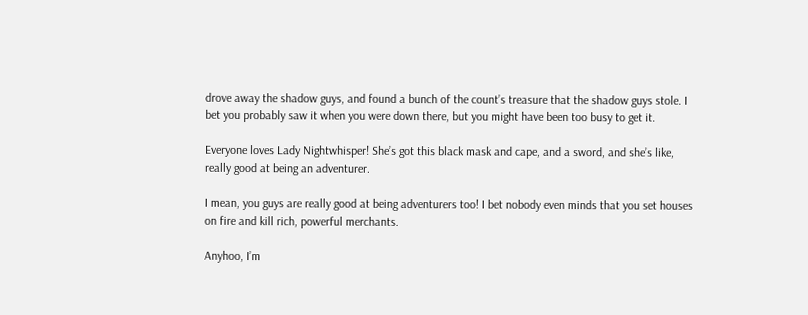drove away the shadow guys, and found a bunch of the count’s treasure that the shadow guys stole. I bet you probably saw it when you were down there, but you might have been too busy to get it.

Everyone loves Lady Nightwhisper! She’s got this black mask and cape, and a sword, and she’s like, really good at being an adventurer.

I mean, you guys are really good at being adventurers too! I bet nobody even minds that you set houses on fire and kill rich, powerful merchants.

Anyhoo, I’m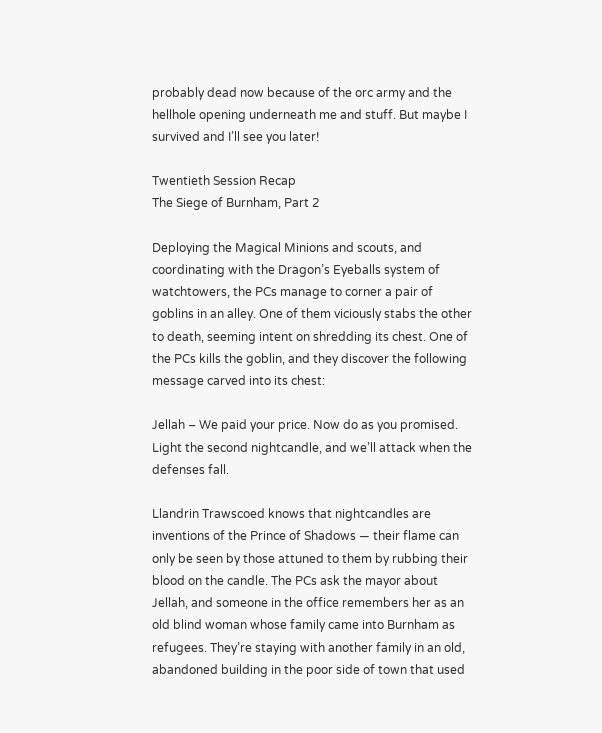probably dead now because of the orc army and the hellhole opening underneath me and stuff. But maybe I survived and I’ll see you later!

Twentieth Session Recap
The Siege of Burnham, Part 2

Deploying the Magical Minions and scouts, and coordinating with the Dragon’s Eyeballs system of watchtowers, the PCs manage to corner a pair of goblins in an alley. One of them viciously stabs the other to death, seeming intent on shredding its chest. One of the PCs kills the goblin, and they discover the following message carved into its chest:

Jellah – We paid your price. Now do as you promised. Light the second nightcandle, and we’ll attack when the defenses fall.

Llandrin Trawscoed knows that nightcandles are inventions of the Prince of Shadows — their flame can only be seen by those attuned to them by rubbing their blood on the candle. The PCs ask the mayor about Jellah, and someone in the office remembers her as an old blind woman whose family came into Burnham as refugees. They’re staying with another family in an old, abandoned building in the poor side of town that used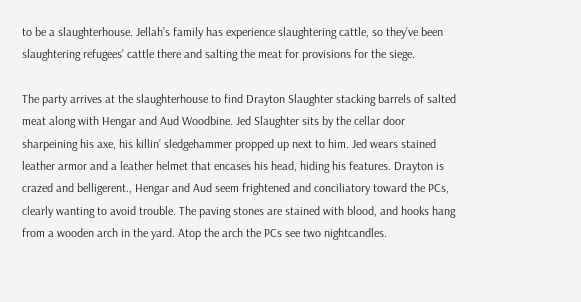to be a slaughterhouse. Jellah’s family has experience slaughtering cattle, so they’ve been slaughtering refugees’ cattle there and salting the meat for provisions for the siege.

The party arrives at the slaughterhouse to find Drayton Slaughter stacking barrels of salted meat along with Hengar and Aud Woodbine. Jed Slaughter sits by the cellar door sharpeining his axe, his killin’ sledgehammer propped up next to him. Jed wears stained leather armor and a leather helmet that encases his head, hiding his features. Drayton is crazed and belligerent., Hengar and Aud seem frightened and conciliatory toward the PCs, clearly wanting to avoid trouble. The paving stones are stained with blood, and hooks hang from a wooden arch in the yard. Atop the arch the PCs see two nightcandles.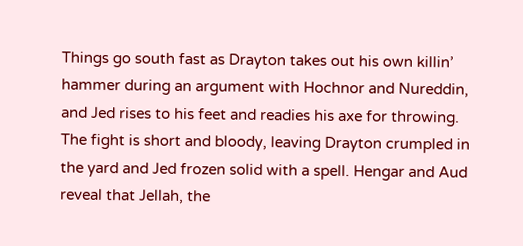Things go south fast as Drayton takes out his own killin’ hammer during an argument with Hochnor and Nureddin, and Jed rises to his feet and readies his axe for throwing. The fight is short and bloody, leaving Drayton crumpled in the yard and Jed frozen solid with a spell. Hengar and Aud reveal that Jellah, the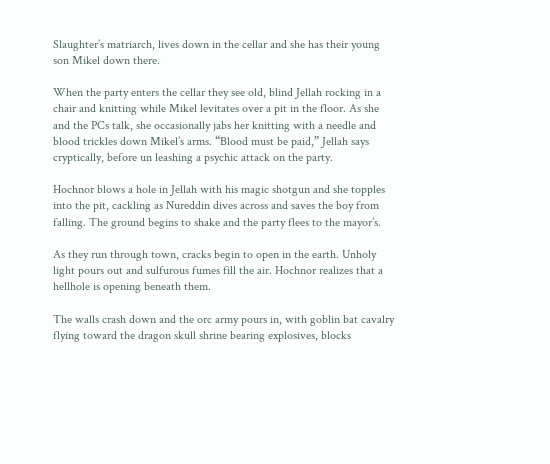Slaughter’s matriarch, lives down in the cellar and she has their young son Mikel down there.

When the party enters the cellar they see old, blind Jellah rocking in a chair and knitting while Mikel levitates over a pit in the floor. As she and the PCs talk, she occasionally jabs her knitting with a needle and blood trickles down Mikel’s arms. “Blood must be paid,” Jellah says cryptically, before un leashing a psychic attack on the party.

Hochnor blows a hole in Jellah with his magic shotgun and she topples into the pit, cackling as Nureddin dives across and saves the boy from falling. The ground begins to shake and the party flees to the mayor’s.

As they run through town, cracks begin to open in the earth. Unholy light pours out and sulfurous fumes fill the air. Hochnor realizes that a hellhole is opening beneath them.

The walls crash down and the orc army pours in, with goblin bat cavalry flying toward the dragon skull shrine bearing explosives, blocks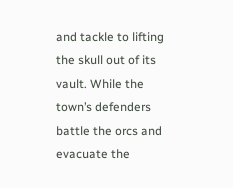and tackle to lifting the skull out of its vault. While the town’s defenders battle the orcs and evacuate the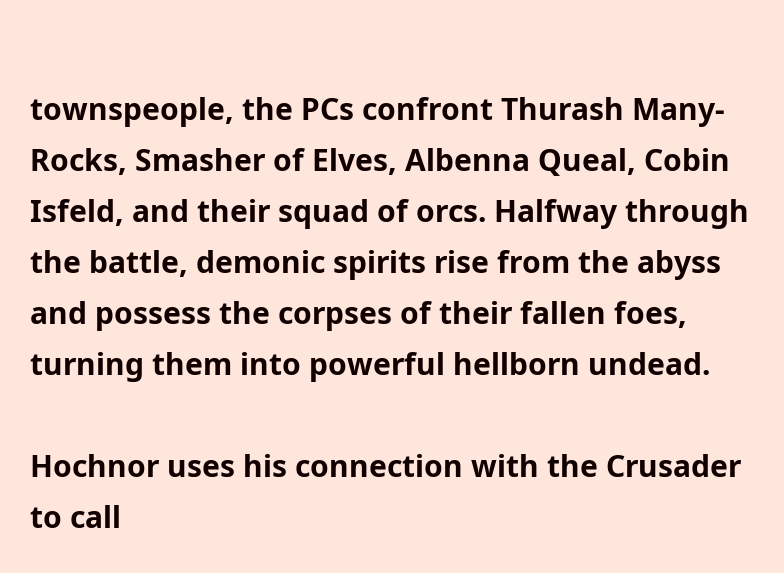townspeople, the PCs confront Thurash Many-Rocks, Smasher of Elves, Albenna Queal, Cobin Isfeld, and their squad of orcs. Halfway through the battle, demonic spirits rise from the abyss and possess the corpses of their fallen foes, turning them into powerful hellborn undead.

Hochnor uses his connection with the Crusader to call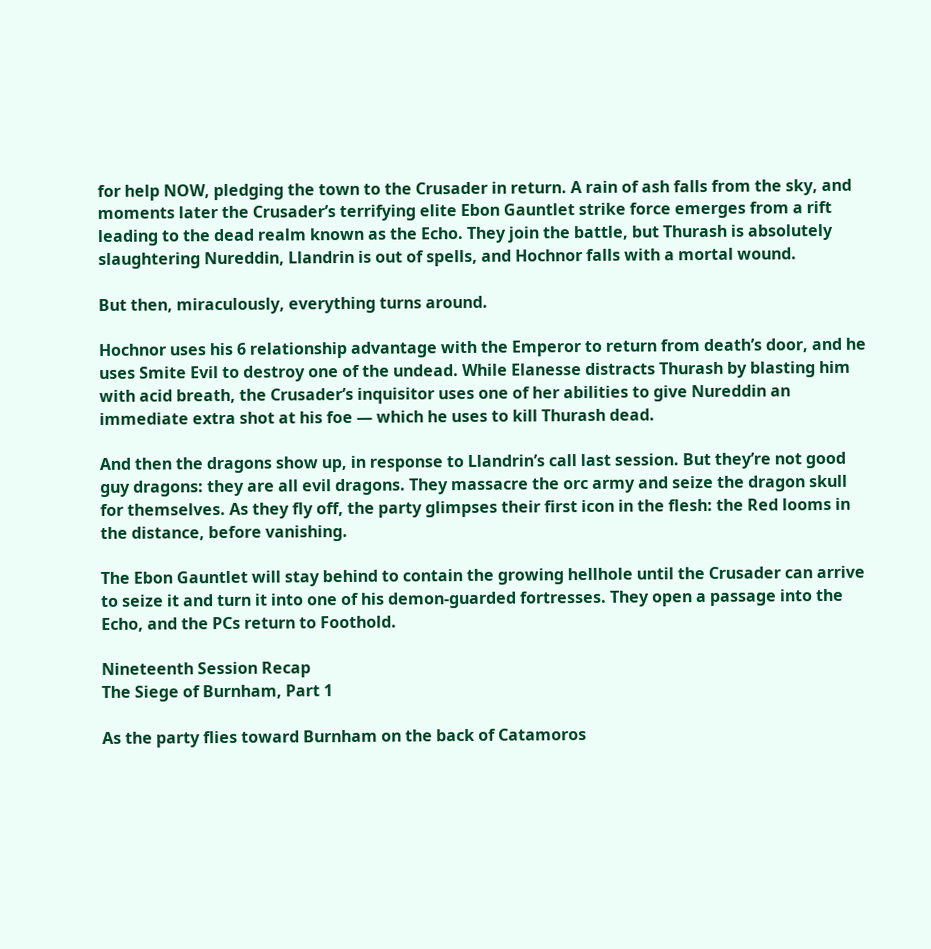for help NOW, pledging the town to the Crusader in return. A rain of ash falls from the sky, and moments later the Crusader’s terrifying elite Ebon Gauntlet strike force emerges from a rift leading to the dead realm known as the Echo. They join the battle, but Thurash is absolutely slaughtering Nureddin, Llandrin is out of spells, and Hochnor falls with a mortal wound.

But then, miraculously, everything turns around.

Hochnor uses his 6 relationship advantage with the Emperor to return from death’s door, and he uses Smite Evil to destroy one of the undead. While Elanesse distracts Thurash by blasting him with acid breath, the Crusader’s inquisitor uses one of her abilities to give Nureddin an immediate extra shot at his foe — which he uses to kill Thurash dead.

And then the dragons show up, in response to Llandrin’s call last session. But they’re not good guy dragons: they are all evil dragons. They massacre the orc army and seize the dragon skull for themselves. As they fly off, the party glimpses their first icon in the flesh: the Red looms in the distance, before vanishing.

The Ebon Gauntlet will stay behind to contain the growing hellhole until the Crusader can arrive to seize it and turn it into one of his demon-guarded fortresses. They open a passage into the Echo, and the PCs return to Foothold.

Nineteenth Session Recap
The Siege of Burnham, Part 1

As the party flies toward Burnham on the back of Catamoros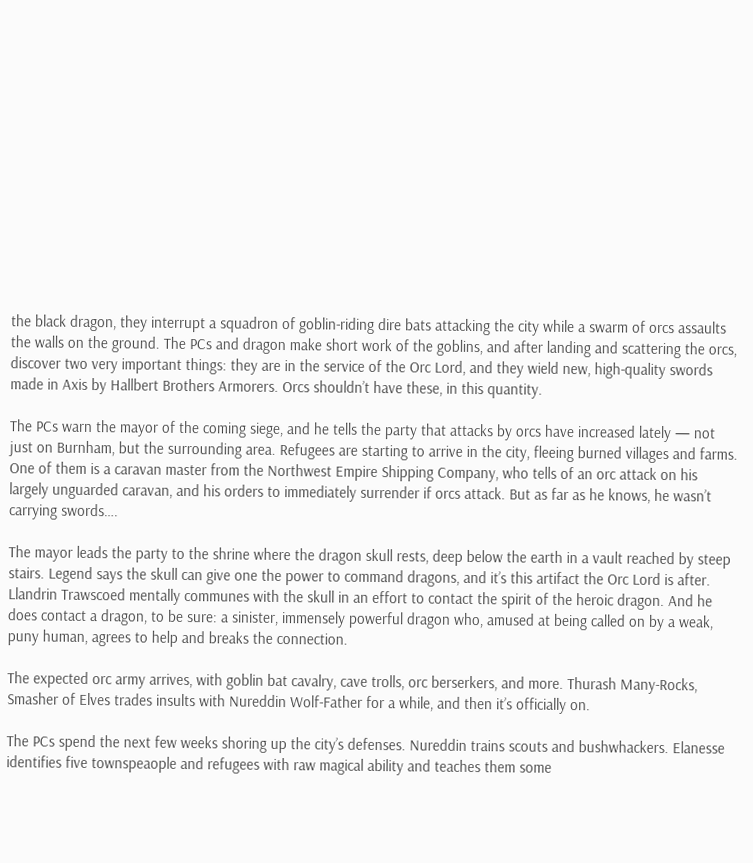the black dragon, they interrupt a squadron of goblin-riding dire bats attacking the city while a swarm of orcs assaults the walls on the ground. The PCs and dragon make short work of the goblins, and after landing and scattering the orcs, discover two very important things: they are in the service of the Orc Lord, and they wield new, high-quality swords made in Axis by Hallbert Brothers Armorers. Orcs shouldn’t have these, in this quantity.

The PCs warn the mayor of the coming siege, and he tells the party that attacks by orcs have increased lately — not just on Burnham, but the surrounding area. Refugees are starting to arrive in the city, fleeing burned villages and farms. One of them is a caravan master from the Northwest Empire Shipping Company, who tells of an orc attack on his largely unguarded caravan, and his orders to immediately surrender if orcs attack. But as far as he knows, he wasn’t carrying swords….

The mayor leads the party to the shrine where the dragon skull rests, deep below the earth in a vault reached by steep stairs. Legend says the skull can give one the power to command dragons, and it’s this artifact the Orc Lord is after. Llandrin Trawscoed mentally communes with the skull in an effort to contact the spirit of the heroic dragon. And he does contact a dragon, to be sure: a sinister, immensely powerful dragon who, amused at being called on by a weak, puny human, agrees to help and breaks the connection.

The expected orc army arrives, with goblin bat cavalry, cave trolls, orc berserkers, and more. Thurash Many-Rocks, Smasher of Elves trades insults with Nureddin Wolf-Father for a while, and then it’s officially on.

The PCs spend the next few weeks shoring up the city’s defenses. Nureddin trains scouts and bushwhackers. Elanesse identifies five townspeaople and refugees with raw magical ability and teaches them some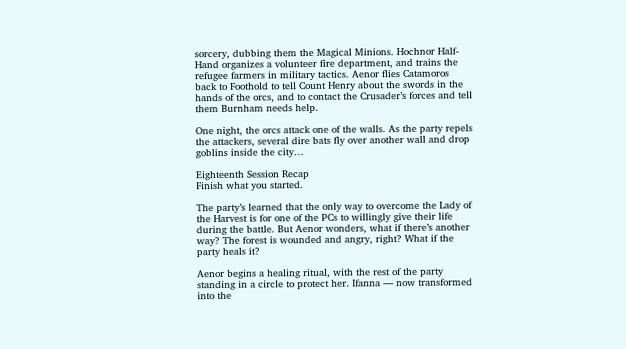sorcery, dubbing them the Magical Minions. Hochnor Half-Hand organizes a volunteer fire department, and trains the refugee farmers in military tactics. Aenor flies Catamoros back to Foothold to tell Count Henry about the swords in the hands of the orcs, and to contact the Crusader’s forces and tell them Burnham needs help.

One night, the orcs attack one of the walls. As the party repels the attackers, several dire bats fly over another wall and drop goblins inside the city…

Eighteenth Session Recap
Finish what you started.

The party’s learned that the only way to overcome the Lady of the Harvest is for one of the PCs to willingly give their life during the battle. But Aenor wonders, what if there’s another way? The forest is wounded and angry, right? What if the party heals it?

Aenor begins a healing ritual, with the rest of the party standing in a circle to protect her. Ifanna — now transformed into the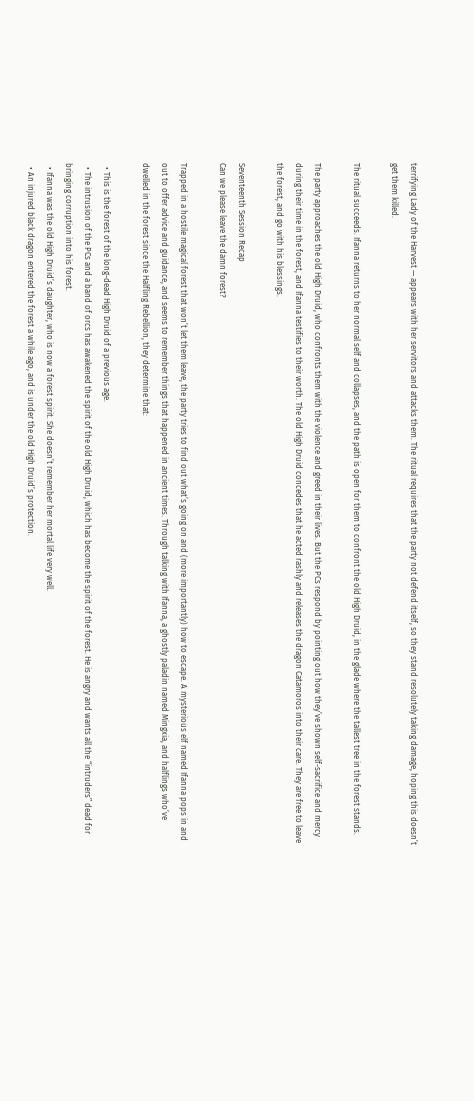terrifying Lady of the Harvest — appears with her servitors and attacks them. The ritual requires that the party not defend itself, so they stand resolutely taking damage, hoping this doesn’t get them killed.

The ritual succeeds. Ifanna returns to her normal self and collapses, and the path is open for them to confront the old High Druid, in the glade where the tallest tree in the forest stands.

The party approaches the old High Druid, who confronts them with the violence and greed in their lives. But the PCs respond by pointing out how they’ve shown self-sacrifice and mercy during their time in the forest, and Ifanna testifies to their worth. The old High Druid concedes that he acted rashly and releases the dragon Catamoros into their care. They are free to leave the forest, and go with his blessings.

Seventeenth Session Recap
Can we please leave the damn forest?

Trapped in a hostile magical forest that won’t let them leave, the party tries to find out what’s going on and (more importantly) how to escape. A mysterious elf named Ifanna pops in and out to offer advice and guidance, and seems to remember things that happened in ancient times. Through talking with Ifanna, a ghostly paladin named Mingxia, and halflings who’ve dwelled in the forest since the Halfling Rebellion, they determine that:

  • This is the forest of the long-dead High Druid of a previous age.
  • The intrusion of the PCs and a band of orcs has awakened the spirit of the old High Druid, which has become the spirit of the forest. He is angry and wants all the “intruders” dead for bringing corruption into his forest.
  • Ifanna was the old High Druid’s daughter, who is now a forest spirit. She doesn’t remember her mortal life very well.
  • An injured black dragon entered the forest a while ago, and is under the old High Druid’s protection.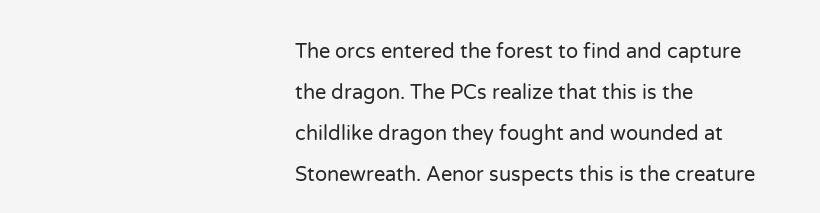The orcs entered the forest to find and capture the dragon. The PCs realize that this is the childlike dragon they fought and wounded at Stonewreath. Aenor suspects this is the creature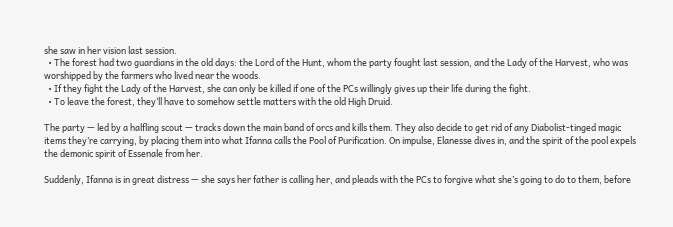she saw in her vision last session.
  • The forest had two guardians in the old days: the Lord of the Hunt, whom the party fought last session, and the Lady of the Harvest, who was worshipped by the farmers who lived near the woods.
  • If they fight the Lady of the Harvest, she can only be killed if one of the PCs willingly gives up their life during the fight.
  • To leave the forest, they’ll have to somehow settle matters with the old High Druid.

The party — led by a halfling scout — tracks down the main band of orcs and kills them. They also decide to get rid of any Diabolist-tinged magic items they’re carrying, by placing them into what Ifanna calls the Pool of Purification. On impulse, Elanesse dives in, and the spirit of the pool expels the demonic spirit of Essenale from her.

Suddenly, Ifanna is in great distress — she says her father is calling her, and pleads with the PCs to forgive what she’s going to do to them, before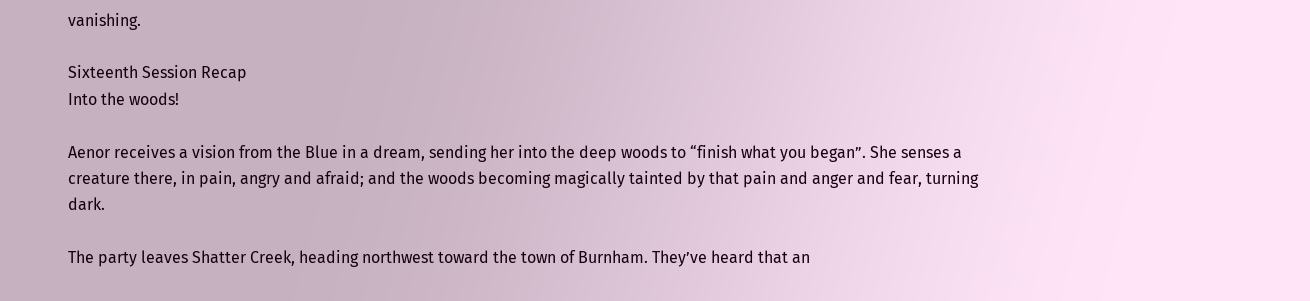vanishing.

Sixteenth Session Recap
Into the woods!

Aenor receives a vision from the Blue in a dream, sending her into the deep woods to “finish what you began”. She senses a creature there, in pain, angry and afraid; and the woods becoming magically tainted by that pain and anger and fear, turning dark.

The party leaves Shatter Creek, heading northwest toward the town of Burnham. They’ve heard that an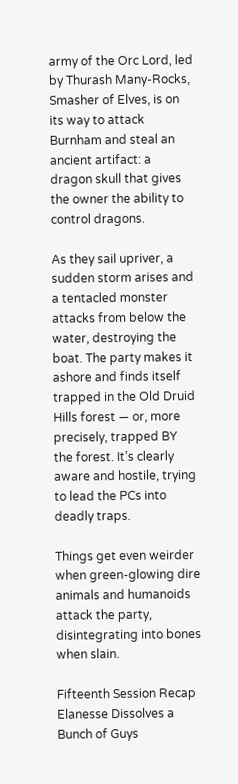army of the Orc Lord, led by Thurash Many-Rocks, Smasher of Elves, is on its way to attack Burnham and steal an ancient artifact: a dragon skull that gives the owner the ability to control dragons.

As they sail upriver, a sudden storm arises and a tentacled monster attacks from below the water, destroying the boat. The party makes it ashore and finds itself trapped in the Old Druid Hills forest — or, more precisely, trapped BY the forest. It’s clearly aware and hostile, trying to lead the PCs into deadly traps.

Things get even weirder when green-glowing dire animals and humanoids attack the party, disintegrating into bones when slain.

Fifteenth Session Recap
Elanesse Dissolves a Bunch of Guys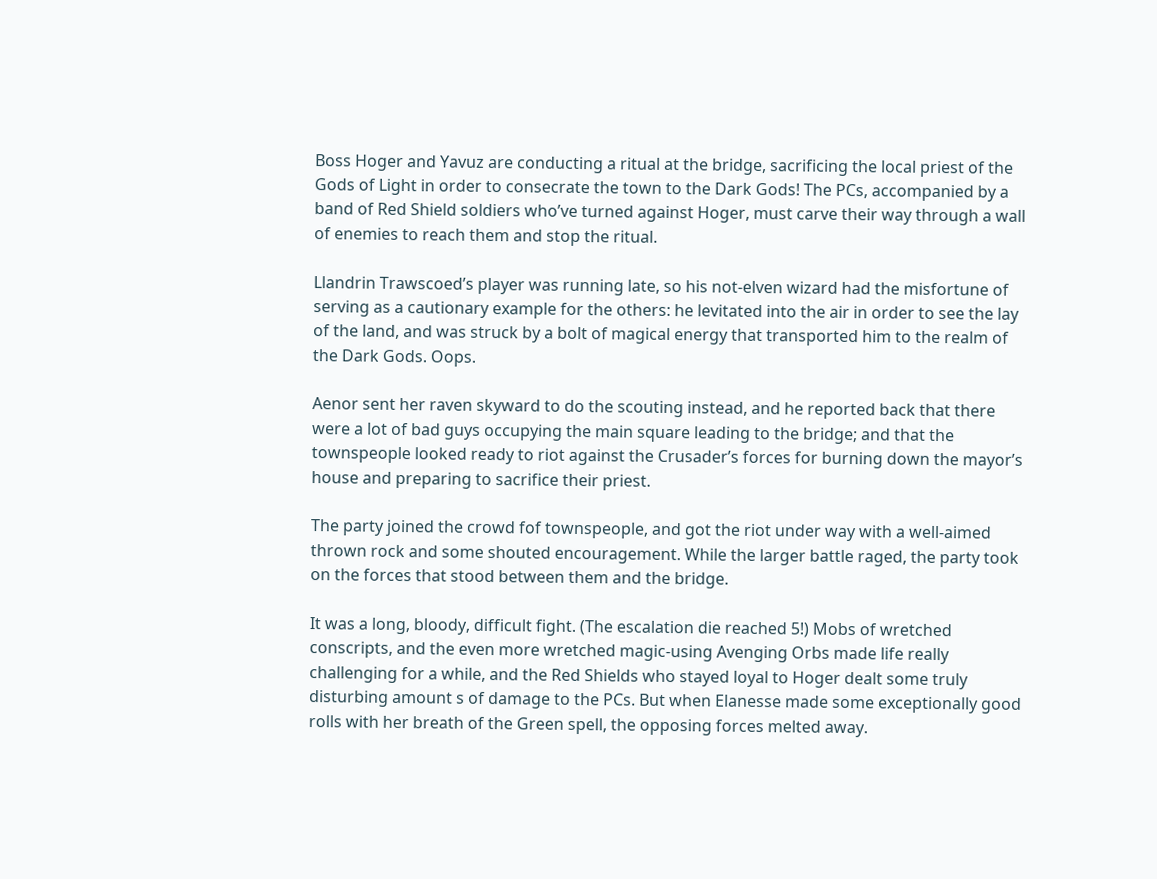Boss Hoger and Yavuz are conducting a ritual at the bridge, sacrificing the local priest of the Gods of Light in order to consecrate the town to the Dark Gods! The PCs, accompanied by a band of Red Shield soldiers who’ve turned against Hoger, must carve their way through a wall of enemies to reach them and stop the ritual.

Llandrin Trawscoed’s player was running late, so his not-elven wizard had the misfortune of serving as a cautionary example for the others: he levitated into the air in order to see the lay of the land, and was struck by a bolt of magical energy that transported him to the realm of the Dark Gods. Oops.

Aenor sent her raven skyward to do the scouting instead, and he reported back that there were a lot of bad guys occupying the main square leading to the bridge; and that the townspeople looked ready to riot against the Crusader’s forces for burning down the mayor’s house and preparing to sacrifice their priest.

The party joined the crowd fof townspeople, and got the riot under way with a well-aimed thrown rock and some shouted encouragement. While the larger battle raged, the party took on the forces that stood between them and the bridge.

It was a long, bloody, difficult fight. (The escalation die reached 5!) Mobs of wretched conscripts, and the even more wretched magic-using Avenging Orbs made life really challenging for a while, and the Red Shields who stayed loyal to Hoger dealt some truly disturbing amount s of damage to the PCs. But when Elanesse made some exceptionally good rolls with her breath of the Green spell, the opposing forces melted away.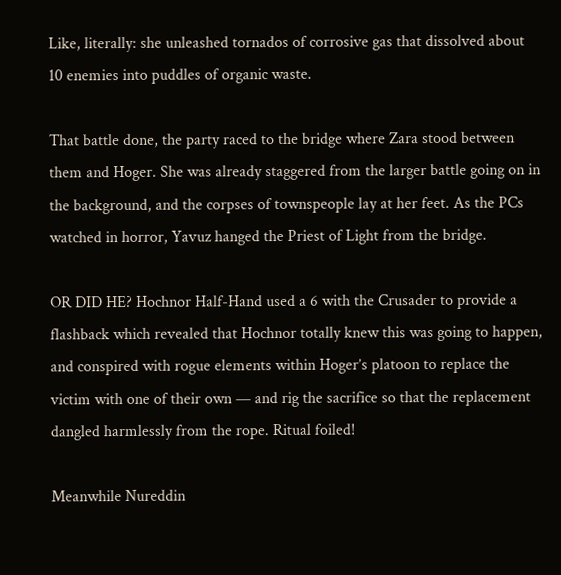Like, literally: she unleashed tornados of corrosive gas that dissolved about 10 enemies into puddles of organic waste.

That battle done, the party raced to the bridge where Zara stood between them and Hoger. She was already staggered from the larger battle going on in the background, and the corpses of townspeople lay at her feet. As the PCs watched in horror, Yavuz hanged the Priest of Light from the bridge.

OR DID HE? Hochnor Half-Hand used a 6 with the Crusader to provide a flashback which revealed that Hochnor totally knew this was going to happen, and conspired with rogue elements within Hoger’s platoon to replace the victim with one of their own — and rig the sacrifice so that the replacement dangled harmlessly from the rope. Ritual foiled!

Meanwhile Nureddin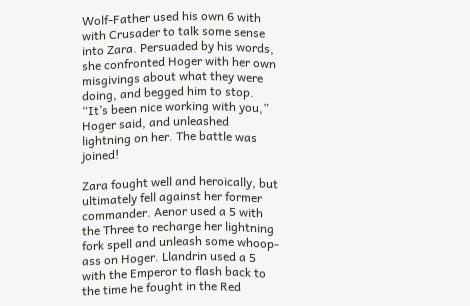Wolf-Father used his own 6 with with Crusader to talk some sense into Zara. Persuaded by his words, she confronted Hoger with her own misgivings about what they were doing, and begged him to stop. “It’s been nice working with you,” Hoger said, and unleashed lightning on her. The battle was joined!

Zara fought well and heroically, but ultimately fell against her former commander. Aenor used a 5 with the Three to recharge her lightning fork spell and unleash some whoop-ass on Hoger. Llandrin used a 5 with the Emperor to flash back to the time he fought in the Red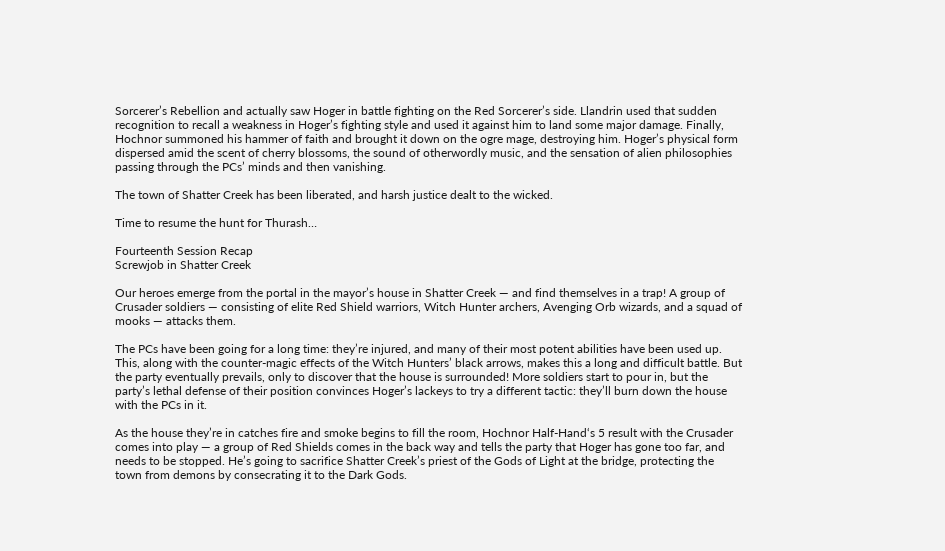Sorcerer’s Rebellion and actually saw Hoger in battle fighting on the Red Sorcerer’s side. Llandrin used that sudden recognition to recall a weakness in Hoger’s fighting style and used it against him to land some major damage. Finally, Hochnor summoned his hammer of faith and brought it down on the ogre mage, destroying him. Hoger’s physical form dispersed amid the scent of cherry blossoms, the sound of otherwordly music, and the sensation of alien philosophies passing through the PCs’ minds and then vanishing.

The town of Shatter Creek has been liberated, and harsh justice dealt to the wicked.

Time to resume the hunt for Thurash…

Fourteenth Session Recap
Screwjob in Shatter Creek

Our heroes emerge from the portal in the mayor’s house in Shatter Creek — and find themselves in a trap! A group of Crusader soldiers — consisting of elite Red Shield warriors, Witch Hunter archers, Avenging Orb wizards, and a squad of mooks — attacks them.

The PCs have been going for a long time: they’re injured, and many of their most potent abilities have been used up. This, along with the counter-magic effects of the Witch Hunters’ black arrows, makes this a long and difficult battle. But the party eventually prevails, only to discover that the house is surrounded! More soldiers start to pour in, but the party’s lethal defense of their position convinces Hoger’s lackeys to try a different tactic: they’ll burn down the house with the PCs in it.

As the house they’re in catches fire and smoke begins to fill the room, Hochnor Half-Hand‘s 5 result with the Crusader comes into play — a group of Red Shields comes in the back way and tells the party that Hoger has gone too far, and needs to be stopped. He’s going to sacrifice Shatter Creek’s priest of the Gods of Light at the bridge, protecting the town from demons by consecrating it to the Dark Gods.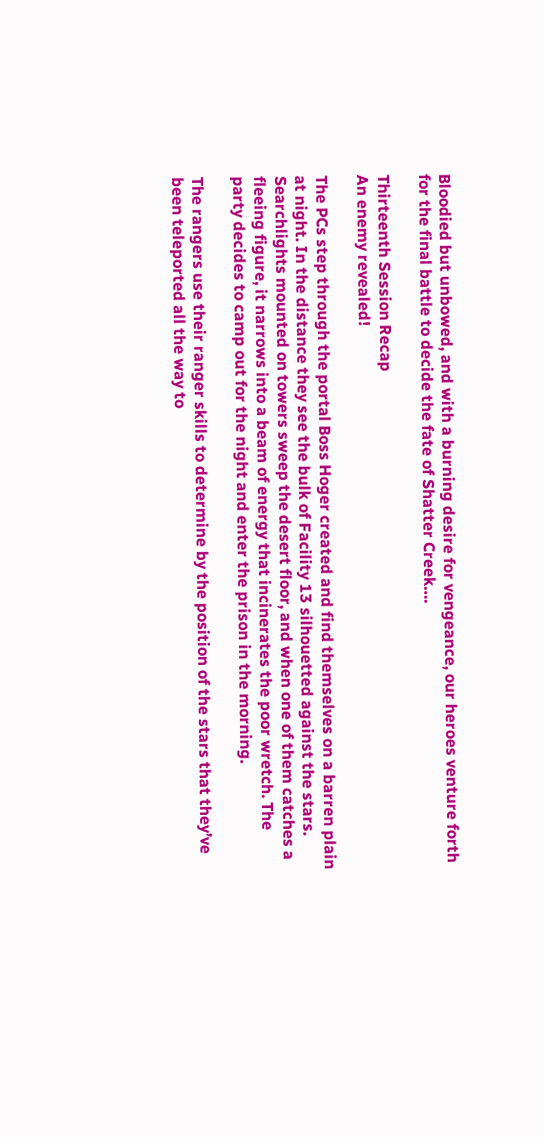Bloodied but unbowed, and with a burning desire for vengeance, our heroes venture forth for the final battle to decide the fate of Shatter Creek….

Thirteenth Session Recap
An enemy revealed!

The PCs step through the portal Boss Hoger created and find themselves on a barren plain at night. In the distance they see the bulk of Facility 13 silhouetted against the stars. Searchlights mounted on towers sweep the desert floor, and when one of them catches a fleeing figure, it narrows into a beam of energy that incinerates the poor wretch. The party decides to camp out for the night and enter the prison in the morning.

The rangers use their ranger skills to determine by the position of the stars that they’ve been teleported all the way to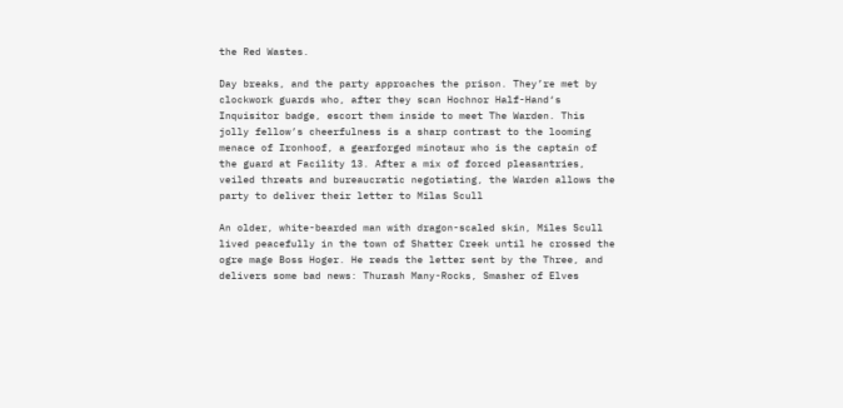the Red Wastes.

Day breaks, and the party approaches the prison. They’re met by clockwork guards who, after they scan Hochnor Half-Hand‘s Inquisitor badge, escort them inside to meet The Warden. This jolly fellow’s cheerfulness is a sharp contrast to the looming menace of Ironhoof, a gearforged minotaur who is the captain of the guard at Facility 13. After a mix of forced pleasantries, veiled threats and bureaucratic negotiating, the Warden allows the party to deliver their letter to Milas Scull

An older, white-bearded man with dragon-scaled skin, Miles Scull lived peacefully in the town of Shatter Creek until he crossed the ogre mage Boss Hoger. He reads the letter sent by the Three, and delivers some bad news: Thurash Many-Rocks, Smasher of Elves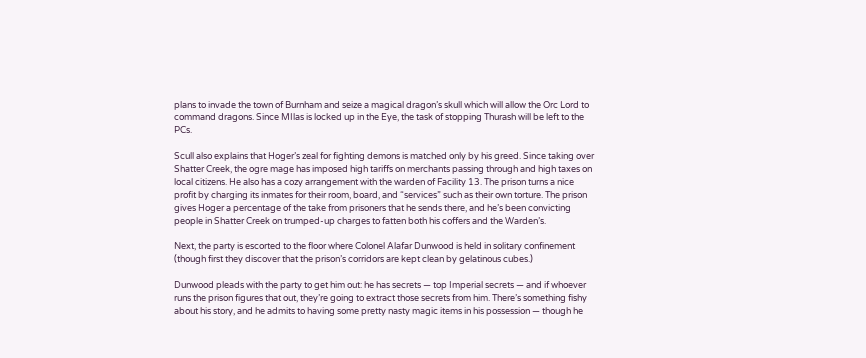plans to invade the town of Burnham and seize a magical dragon’s skull which will allow the Orc Lord to command dragons. Since MIlas is locked up in the Eye, the task of stopping Thurash will be left to the PCs.

Scull also explains that Hoger’s zeal for fighting demons is matched only by his greed. Since taking over Shatter Creek, the ogre mage has imposed high tariffs on merchants passing through and high taxes on local citizens. He also has a cozy arrangement with the warden of Facility 13. The prison turns a nice profit by charging its inmates for their room, board, and “services” such as their own torture. The prison gives Hoger a percentage of the take from prisoners that he sends there, and he’s been convicting people in Shatter Creek on trumped-up charges to fatten both his coffers and the Warden’s.

Next, the party is escorted to the floor where Colonel Alafar Dunwood is held in solitary confinement (though first they discover that the prison’s corridors are kept clean by gelatinous cubes.)

Dunwood pleads with the party to get him out: he has secrets — top Imperial secrets — and if whoever runs the prison figures that out, they’re going to extract those secrets from him. There’s something fishy about his story, and he admits to having some pretty nasty magic items in his possession — though he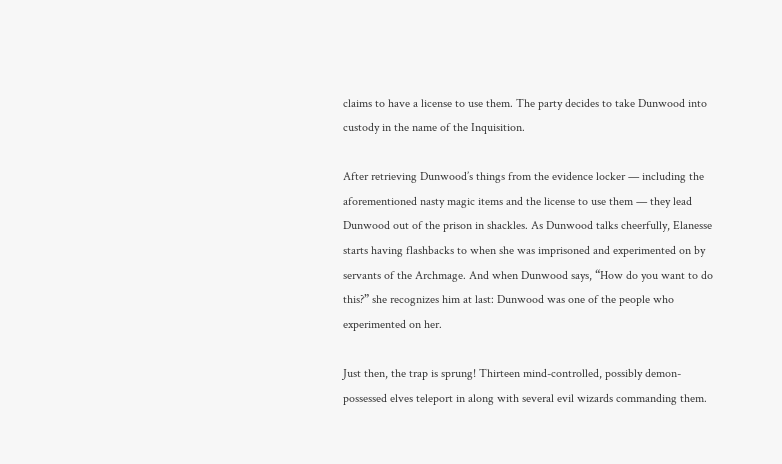claims to have a license to use them. The party decides to take Dunwood into custody in the name of the Inquisition.

After retrieving Dunwood’s things from the evidence locker — including the aforementioned nasty magic items and the license to use them — they lead Dunwood out of the prison in shackles. As Dunwood talks cheerfully, Elanesse starts having flashbacks to when she was imprisoned and experimented on by servants of the Archmage. And when Dunwood says, “How do you want to do this?” she recognizes him at last: Dunwood was one of the people who experimented on her.

Just then, the trap is sprung! Thirteen mind-controlled, possibly demon-possessed elves teleport in along with several evil wizards commanding them.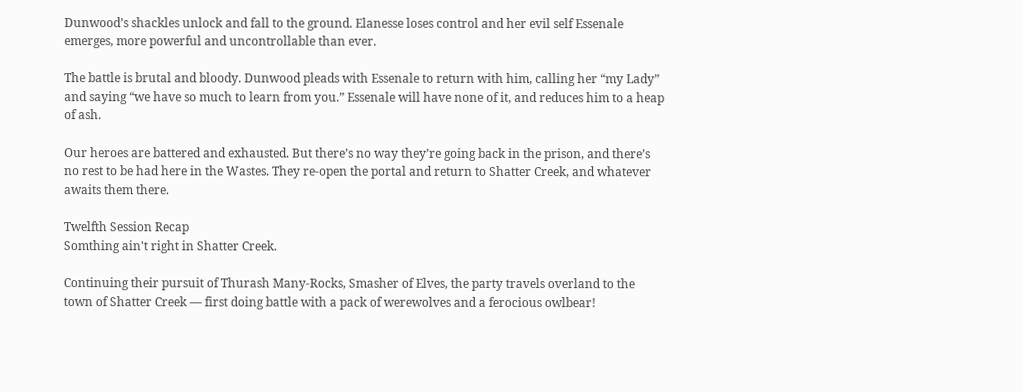Dunwood’s shackles unlock and fall to the ground. Elanesse loses control and her evil self Essenale emerges, more powerful and uncontrollable than ever.

The battle is brutal and bloody. Dunwood pleads with Essenale to return with him, calling her “my Lady” and saying “we have so much to learn from you.” Essenale will have none of it, and reduces him to a heap of ash.

Our heroes are battered and exhausted. But there’s no way they’re going back in the prison, and there’s no rest to be had here in the Wastes. They re-open the portal and return to Shatter Creek, and whatever awaits them there.

Twelfth Session Recap
Somthing ain't right in Shatter Creek.

Continuing their pursuit of Thurash Many-Rocks, Smasher of Elves, the party travels overland to the town of Shatter Creek — first doing battle with a pack of werewolves and a ferocious owlbear!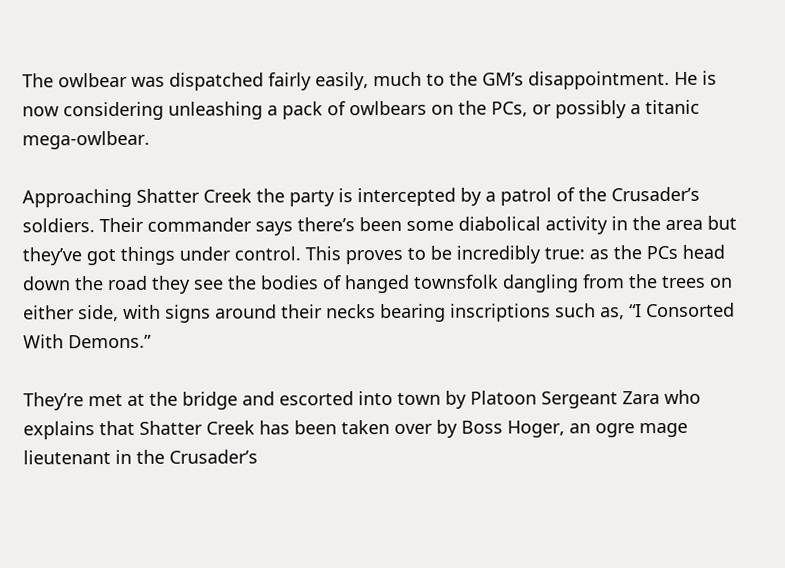The owlbear was dispatched fairly easily, much to the GM’s disappointment. He is now considering unleashing a pack of owlbears on the PCs, or possibly a titanic mega-owlbear.

Approaching Shatter Creek the party is intercepted by a patrol of the Crusader’s soldiers. Their commander says there’s been some diabolical activity in the area but they’ve got things under control. This proves to be incredibly true: as the PCs head down the road they see the bodies of hanged townsfolk dangling from the trees on either side, with signs around their necks bearing inscriptions such as, “I Consorted With Demons.”

They’re met at the bridge and escorted into town by Platoon Sergeant Zara who explains that Shatter Creek has been taken over by Boss Hoger, an ogre mage lieutenant in the Crusader’s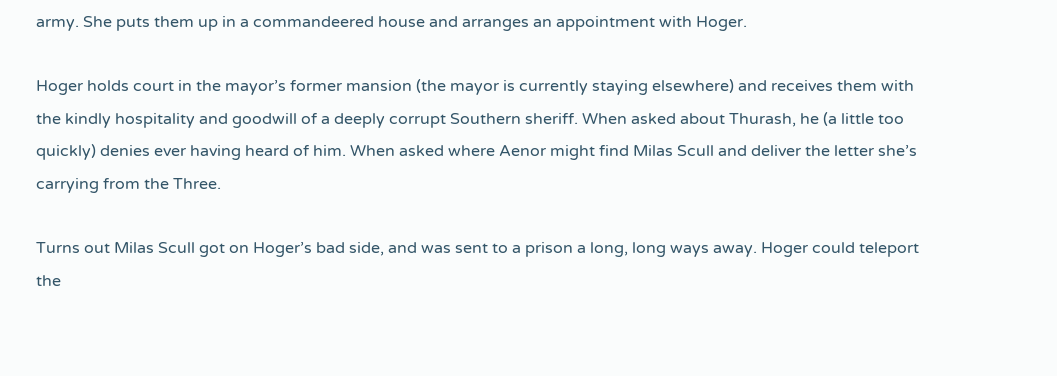army. She puts them up in a commandeered house and arranges an appointment with Hoger.

Hoger holds court in the mayor’s former mansion (the mayor is currently staying elsewhere) and receives them with the kindly hospitality and goodwill of a deeply corrupt Southern sheriff. When asked about Thurash, he (a little too quickly) denies ever having heard of him. When asked where Aenor might find Milas Scull and deliver the letter she’s carrying from the Three.

Turns out Milas Scull got on Hoger’s bad side, and was sent to a prison a long, long ways away. Hoger could teleport the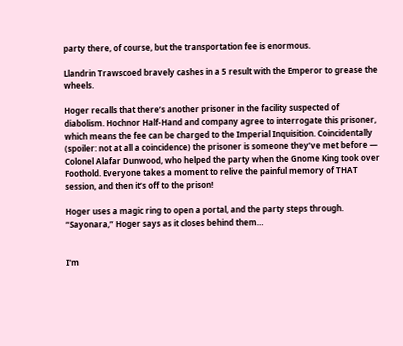party there, of course, but the transportation fee is enormous.

Llandrin Trawscoed bravely cashes in a 5 result with the Emperor to grease the wheels.

Hoger recalls that there’s another prisoner in the facility suspected of diabolism. Hochnor Half-Hand and company agree to interrogate this prisoner, which means the fee can be charged to the Imperial Inquisition. Coincidentally (spoiler: not at all a coincidence) the prisoner is someone they’ve met before — Colonel Alafar Dunwood, who helped the party when the Gnome King took over Foothold. Everyone takes a moment to relive the painful memory of THAT session, and then it’s off to the prison!

Hoger uses a magic ring to open a portal, and the party steps through. “Sayonara,” Hoger says as it closes behind them…


I'm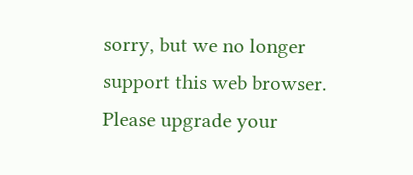sorry, but we no longer support this web browser. Please upgrade your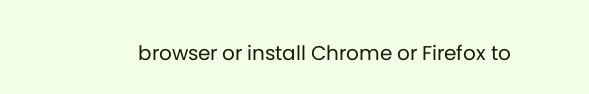browser or install Chrome or Firefox to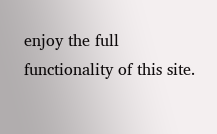enjoy the full functionality of this site.